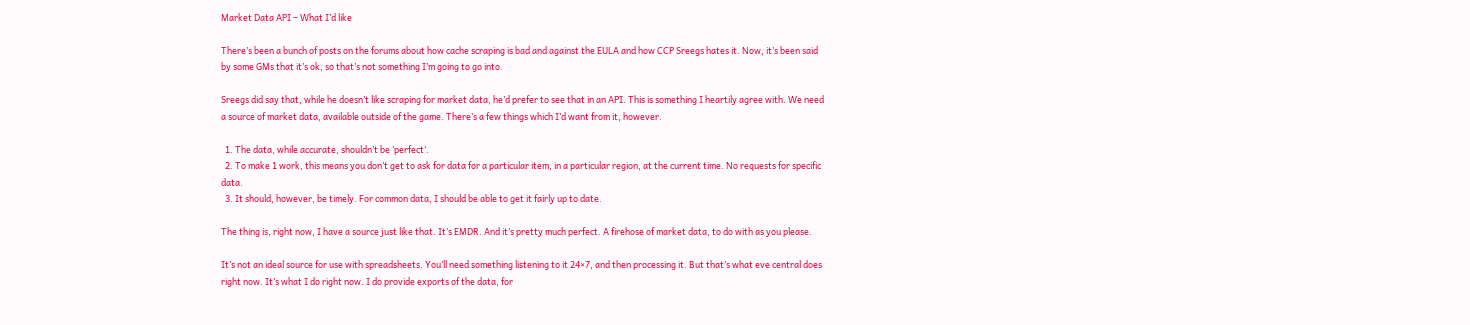Market Data API – What I’d like

There’s been a bunch of posts on the forums about how cache scraping is bad and against the EULA and how CCP Sreegs hates it. Now, it’s been said by some GMs that it’s ok, so that’s not something I’m going to go into.

Sreegs did say that, while he doesn’t like scraping for market data, he’d prefer to see that in an API. This is something I heartily agree with. We need a source of market data, available outside of the game. There’s a few things which I’d want from it, however.

  1. The data, while accurate, shouldn’t be ‘perfect’.
  2. To make 1 work, this means you don’t get to ask for data for a particular item, in a particular region, at the current time. No requests for specific data.
  3. It should, however, be timely. For common data, I should be able to get it fairly up to date.

The thing is, right now, I have a source just like that. It’s EMDR. And it’s pretty much perfect. A firehose of market data, to do with as you please.

It’s not an ideal source for use with spreadsheets. You’ll need something listening to it 24×7, and then processing it. But that’s what eve central does right now. It’s what I do right now. I do provide exports of the data, for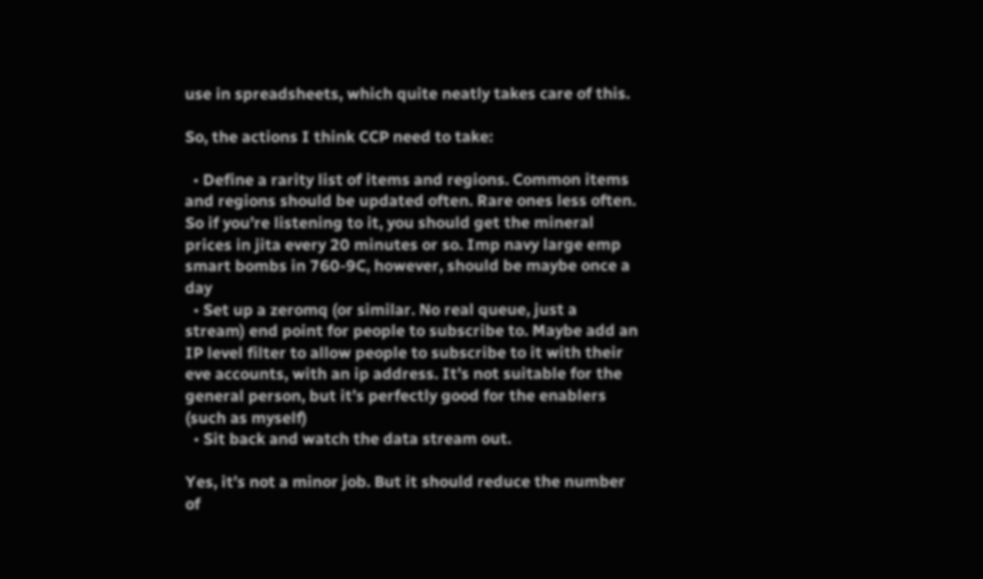use in spreadsheets, which quite neatly takes care of this.

So, the actions I think CCP need to take:

  • Define a rarity list of items and regions. Common items and regions should be updated often. Rare ones less often. So if you’re listening to it, you should get the mineral prices in jita every 20 minutes or so. Imp navy large emp smart bombs in 760-9C, however, should be maybe once a day
  • Set up a zeromq (or similar. No real queue, just a stream) end point for people to subscribe to. Maybe add an IP level filter to allow people to subscribe to it with their eve accounts, with an ip address. It’s not suitable for the general person, but it’s perfectly good for the enablers (such as myself)
  • Sit back and watch the data stream out.

Yes, it’s not a minor job. But it should reduce the number of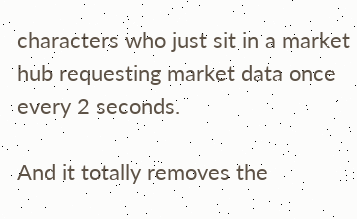characters who just sit in a market hub requesting market data once every 2 seconds.

And it totally removes the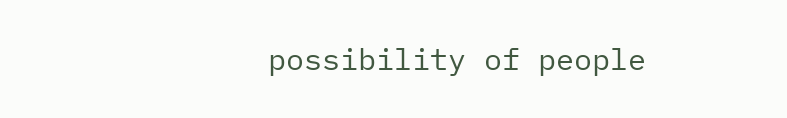possibility of people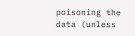poisoning the data (unless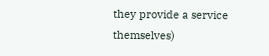they provide a service themselves)